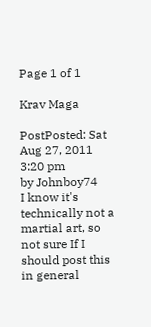Page 1 of 1

Krav Maga

PostPosted: Sat Aug 27, 2011 3:20 pm
by Johnboy74
I know it's technically not a martial art, so not sure If I should post this in general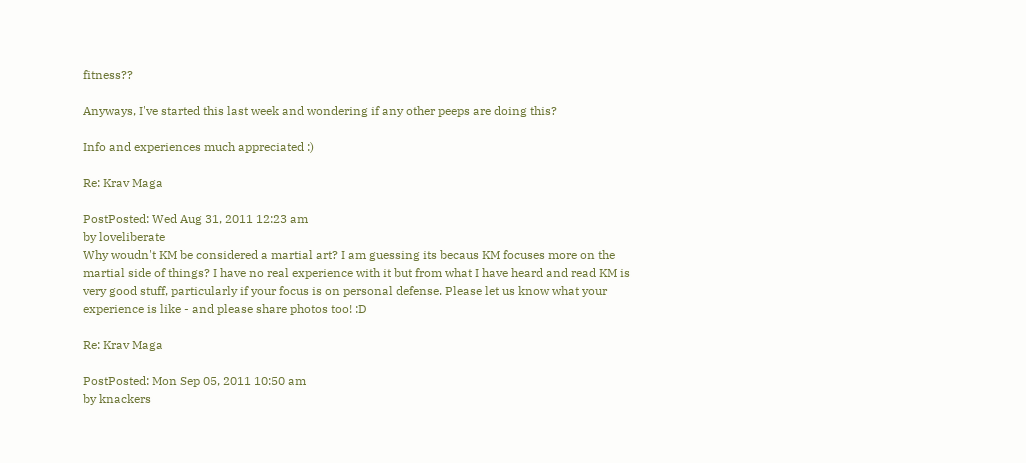fitness??

Anyways, I've started this last week and wondering if any other peeps are doing this?

Info and experiences much appreciated :)

Re: Krav Maga

PostPosted: Wed Aug 31, 2011 12:23 am
by loveliberate
Why woudn't KM be considered a martial art? I am guessing its becaus KM focuses more on the martial side of things? I have no real experience with it but from what I have heard and read KM is very good stuff, particularly if your focus is on personal defense. Please let us know what your experience is like - and please share photos too! :D

Re: Krav Maga

PostPosted: Mon Sep 05, 2011 10:50 am
by knackers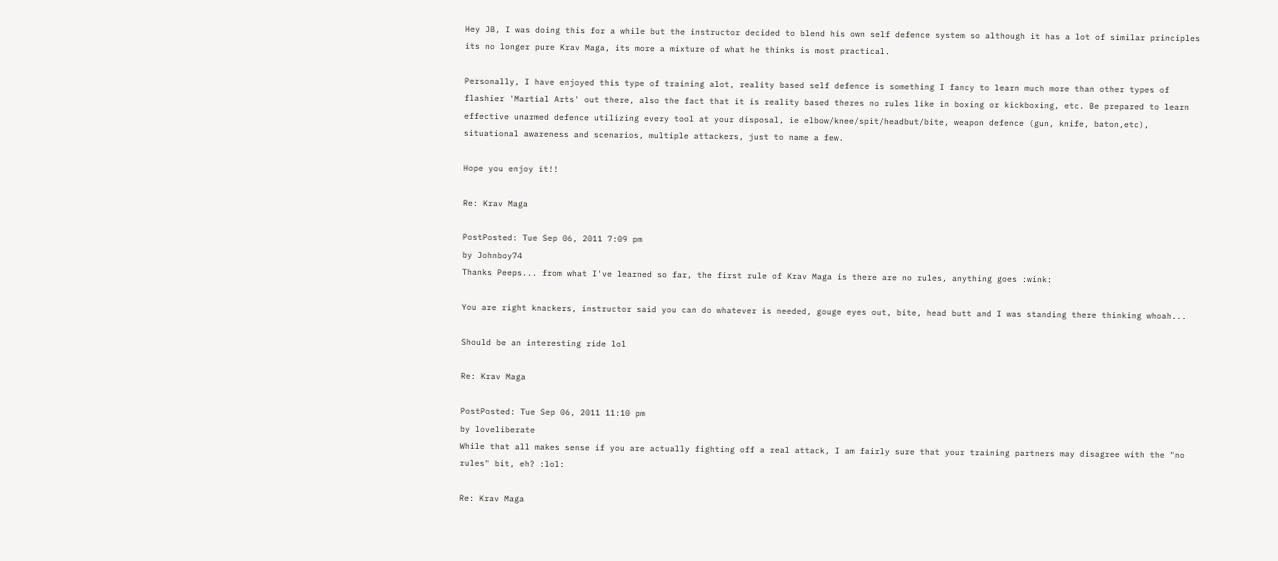Hey JB, I was doing this for a while but the instructor decided to blend his own self defence system so although it has a lot of similar principles its no longer pure Krav Maga, its more a mixture of what he thinks is most practical.

Personally, I have enjoyed this type of training alot, reality based self defence is something I fancy to learn much more than other types of flashier 'Martial Arts' out there, also the fact that it is reality based theres no rules like in boxing or kickboxing, etc. Be prepared to learn effective unarmed defence utilizing every tool at your disposal, ie elbow/knee/spit/headbut/bite, weapon defence (gun, knife, baton,etc), situational awareness and scenarios, multiple attackers, just to name a few.

Hope you enjoy it!!

Re: Krav Maga

PostPosted: Tue Sep 06, 2011 7:09 pm
by Johnboy74
Thanks Peeps... from what I've learned so far, the first rule of Krav Maga is there are no rules, anything goes :wink:

You are right knackers, instructor said you can do whatever is needed, gouge eyes out, bite, head butt and I was standing there thinking whoah...

Should be an interesting ride lol

Re: Krav Maga

PostPosted: Tue Sep 06, 2011 11:10 pm
by loveliberate
While that all makes sense if you are actually fighting off a real attack, I am fairly sure that your training partners may disagree with the "no rules" bit, eh? :lol:

Re: Krav Maga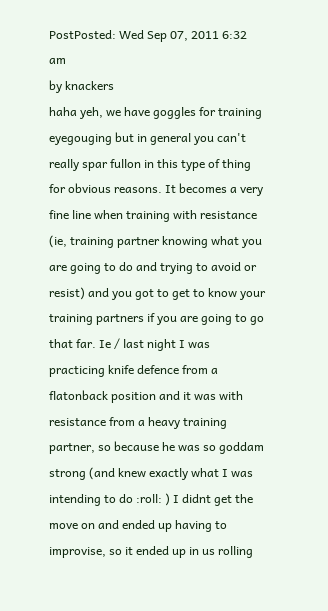PostPosted: Wed Sep 07, 2011 6:32 am
by knackers
haha yeh, we have goggles for training eyegouging but in general you can't really spar fullon in this type of thing for obvious reasons. It becomes a very fine line when training with resistance (ie, training partner knowing what you are going to do and trying to avoid or resist) and you got to get to know your training partners if you are going to go that far. Ie / last night I was practicing knife defence from a flatonback position and it was with resistance from a heavy training partner, so because he was so goddam strong (and knew exactly what I was intending to do :roll: ) I didnt get the move on and ended up having to improvise, so it ended up in us rolling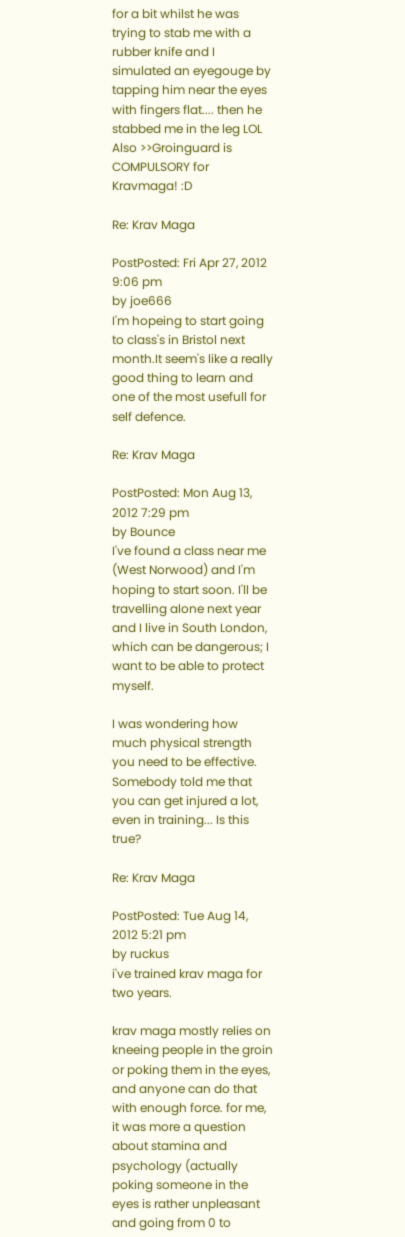for a bit whilst he was trying to stab me with a rubber knife and I simulated an eyegouge by tapping him near the eyes with fingers flat.... then he stabbed me in the leg LOL
Also >>Groinguard is COMPULSORY for Kravmaga! :D

Re: Krav Maga

PostPosted: Fri Apr 27, 2012 9:06 pm
by joe666
I'm hopeing to start going to class's in Bristol next month.It seem's like a really good thing to learn and one of the most usefull for self defence.

Re: Krav Maga

PostPosted: Mon Aug 13, 2012 7:29 pm
by Bounce
I've found a class near me (West Norwood) and I'm hoping to start soon. I'll be travelling alone next year and I live in South London, which can be dangerous; I want to be able to protect myself.

I was wondering how much physical strength you need to be effective. Somebody told me that you can get injured a lot, even in training... Is this true?

Re: Krav Maga

PostPosted: Tue Aug 14, 2012 5:21 pm
by ruckus
i've trained krav maga for two years.

krav maga mostly relies on kneeing people in the groin or poking them in the eyes, and anyone can do that with enough force. for me, it was more a question about stamina and psychology (actually poking someone in the eyes is rather unpleasant and going from 0 to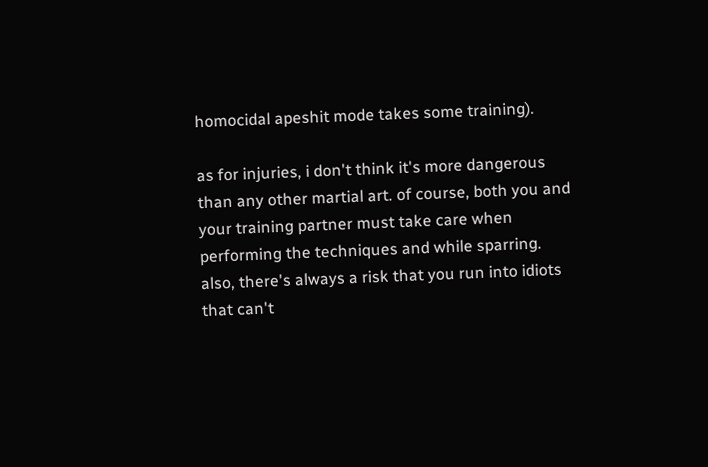homocidal apeshit mode takes some training).

as for injuries, i don't think it's more dangerous than any other martial art. of course, both you and your training partner must take care when performing the techniques and while sparring. also, there's always a risk that you run into idiots that can't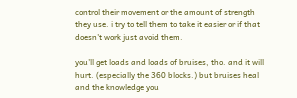control their movement or the amount of strength they use. i try to tell them to take it easier or if that doesn't work just avoid them.

you'll get loads and loads of bruises, tho. and it will hurt. (especially the 360 blocks.) but bruises heal and the knowledge you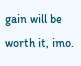gain will be worth it, imo.